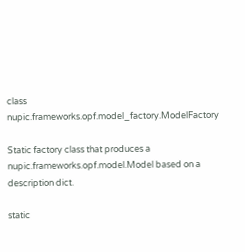class nupic.frameworks.opf.model_factory.ModelFactory

Static factory class that produces a nupic.frameworks.opf.model.Model based on a description dict.

static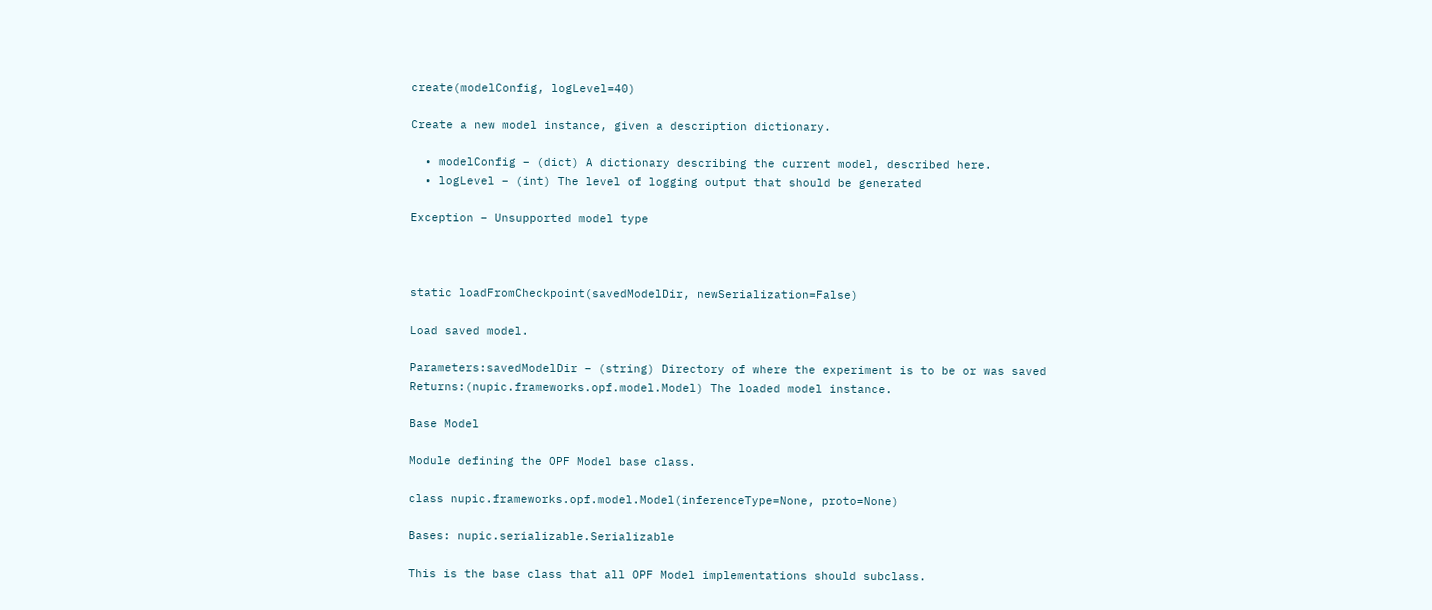create(modelConfig, logLevel=40)

Create a new model instance, given a description dictionary.

  • modelConfig – (dict) A dictionary describing the current model, described here.
  • logLevel – (int) The level of logging output that should be generated

Exception – Unsupported model type



static loadFromCheckpoint(savedModelDir, newSerialization=False)

Load saved model.

Parameters:savedModelDir – (string) Directory of where the experiment is to be or was saved
Returns:(nupic.frameworks.opf.model.Model) The loaded model instance.

Base Model

Module defining the OPF Model base class.

class nupic.frameworks.opf.model.Model(inferenceType=None, proto=None)

Bases: nupic.serializable.Serializable

This is the base class that all OPF Model implementations should subclass.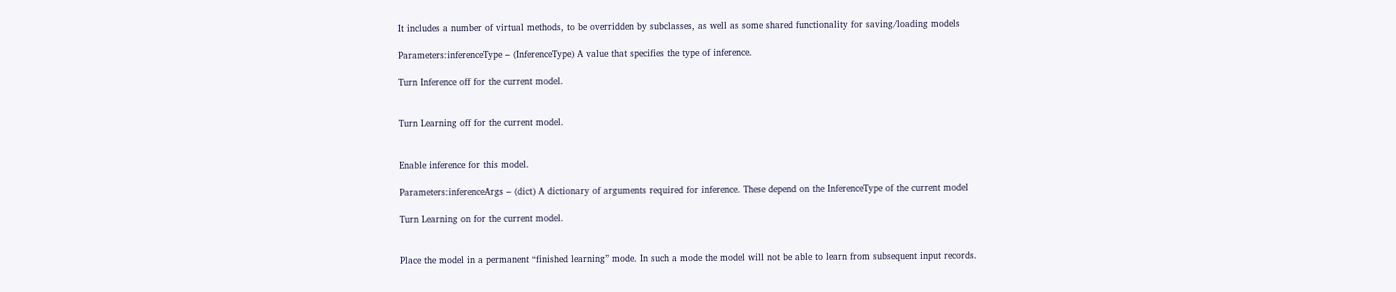It includes a number of virtual methods, to be overridden by subclasses, as well as some shared functionality for saving/loading models

Parameters:inferenceType – (InferenceType) A value that specifies the type of inference.

Turn Inference off for the current model.


Turn Learning off for the current model.


Enable inference for this model.

Parameters:inferenceArgs – (dict) A dictionary of arguments required for inference. These depend on the InferenceType of the current model

Turn Learning on for the current model.


Place the model in a permanent “finished learning” mode. In such a mode the model will not be able to learn from subsequent input records.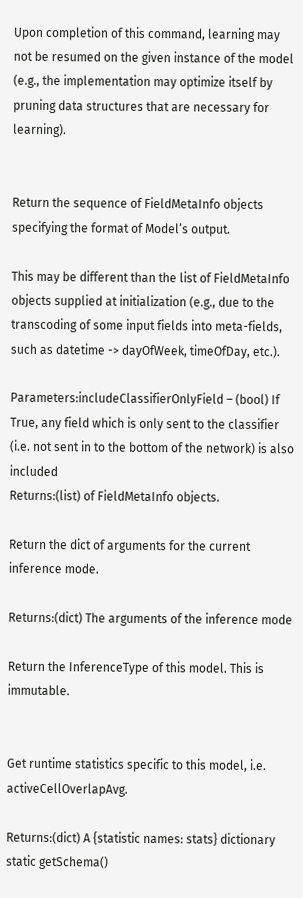Upon completion of this command, learning may not be resumed on the given instance of the model (e.g., the implementation may optimize itself by pruning data structures that are necessary for learning).


Return the sequence of FieldMetaInfo objects specifying the format of Model’s output.

This may be different than the list of FieldMetaInfo objects supplied at initialization (e.g., due to the transcoding of some input fields into meta-fields, such as datetime -> dayOfWeek, timeOfDay, etc.).

Parameters:includeClassifierOnlyField – (bool) If True, any field which is only sent to the classifier (i.e. not sent in to the bottom of the network) is also included
Returns:(list) of FieldMetaInfo objects.

Return the dict of arguments for the current inference mode.

Returns:(dict) The arguments of the inference mode

Return the InferenceType of this model. This is immutable.


Get runtime statistics specific to this model, i.e. activeCellOverlapAvg.

Returns:(dict) A {statistic names: stats} dictionary
static getSchema()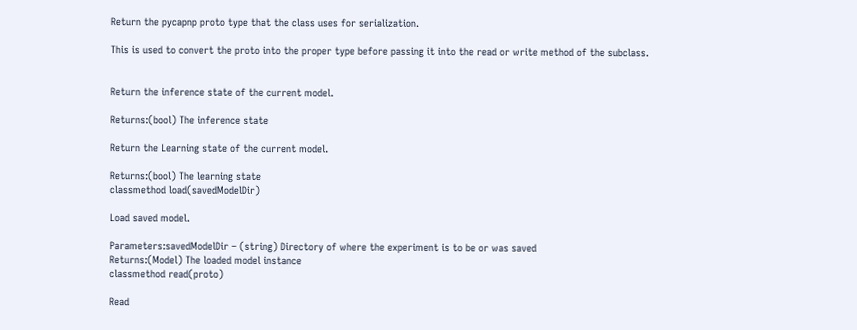Return the pycapnp proto type that the class uses for serialization.

This is used to convert the proto into the proper type before passing it into the read or write method of the subclass.


Return the inference state of the current model.

Returns:(bool) The inference state

Return the Learning state of the current model.

Returns:(bool) The learning state
classmethod load(savedModelDir)

Load saved model.

Parameters:savedModelDir – (string) Directory of where the experiment is to be or was saved
Returns:(Model) The loaded model instance
classmethod read(proto)

Read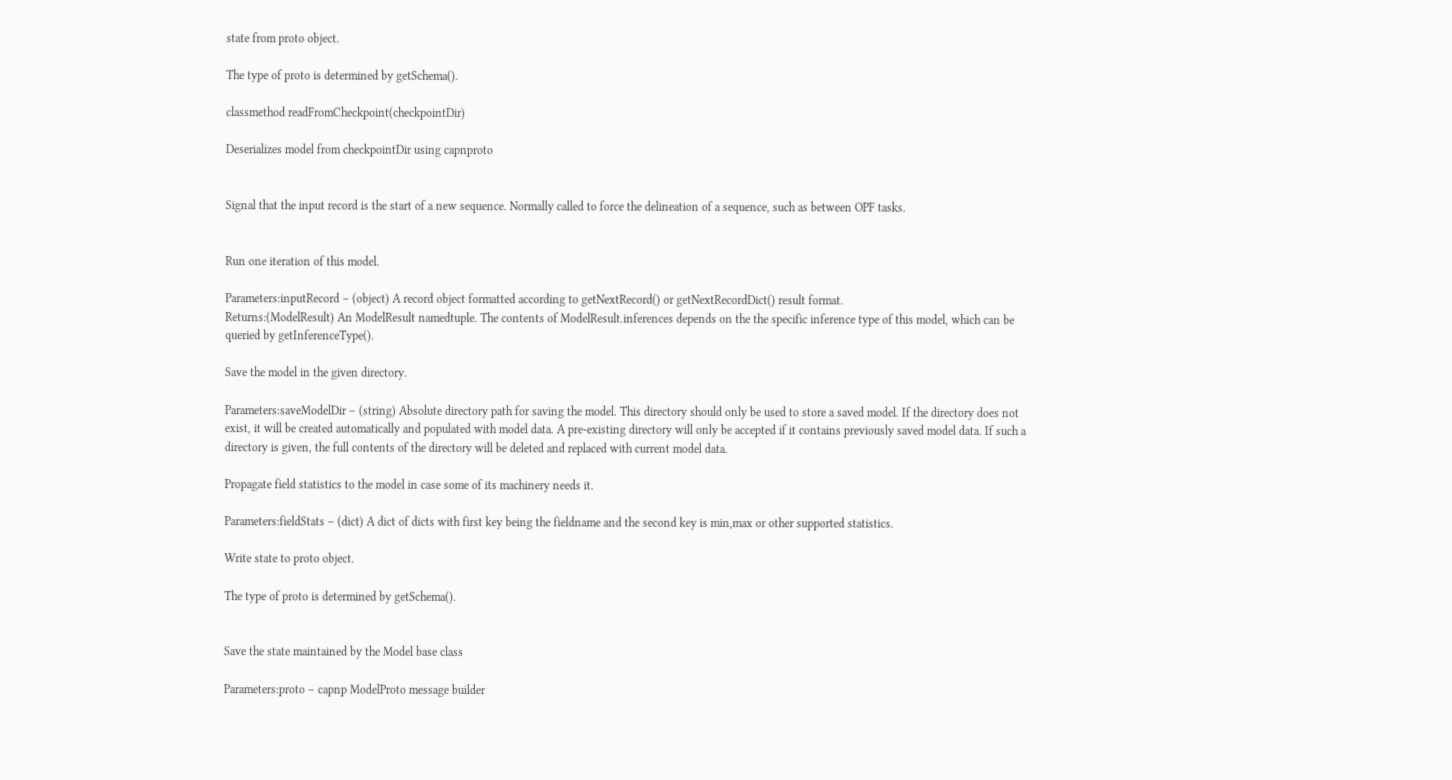state from proto object.

The type of proto is determined by getSchema().

classmethod readFromCheckpoint(checkpointDir)

Deserializes model from checkpointDir using capnproto


Signal that the input record is the start of a new sequence. Normally called to force the delineation of a sequence, such as between OPF tasks.


Run one iteration of this model.

Parameters:inputRecord – (object) A record object formatted according to getNextRecord() or getNextRecordDict() result format.
Returns:(ModelResult) An ModelResult namedtuple. The contents of ModelResult.inferences depends on the the specific inference type of this model, which can be queried by getInferenceType().

Save the model in the given directory.

Parameters:saveModelDir – (string) Absolute directory path for saving the model. This directory should only be used to store a saved model. If the directory does not exist, it will be created automatically and populated with model data. A pre-existing directory will only be accepted if it contains previously saved model data. If such a directory is given, the full contents of the directory will be deleted and replaced with current model data.

Propagate field statistics to the model in case some of its machinery needs it.

Parameters:fieldStats – (dict) A dict of dicts with first key being the fieldname and the second key is min,max or other supported statistics.

Write state to proto object.

The type of proto is determined by getSchema().


Save the state maintained by the Model base class

Parameters:proto – capnp ModelProto message builder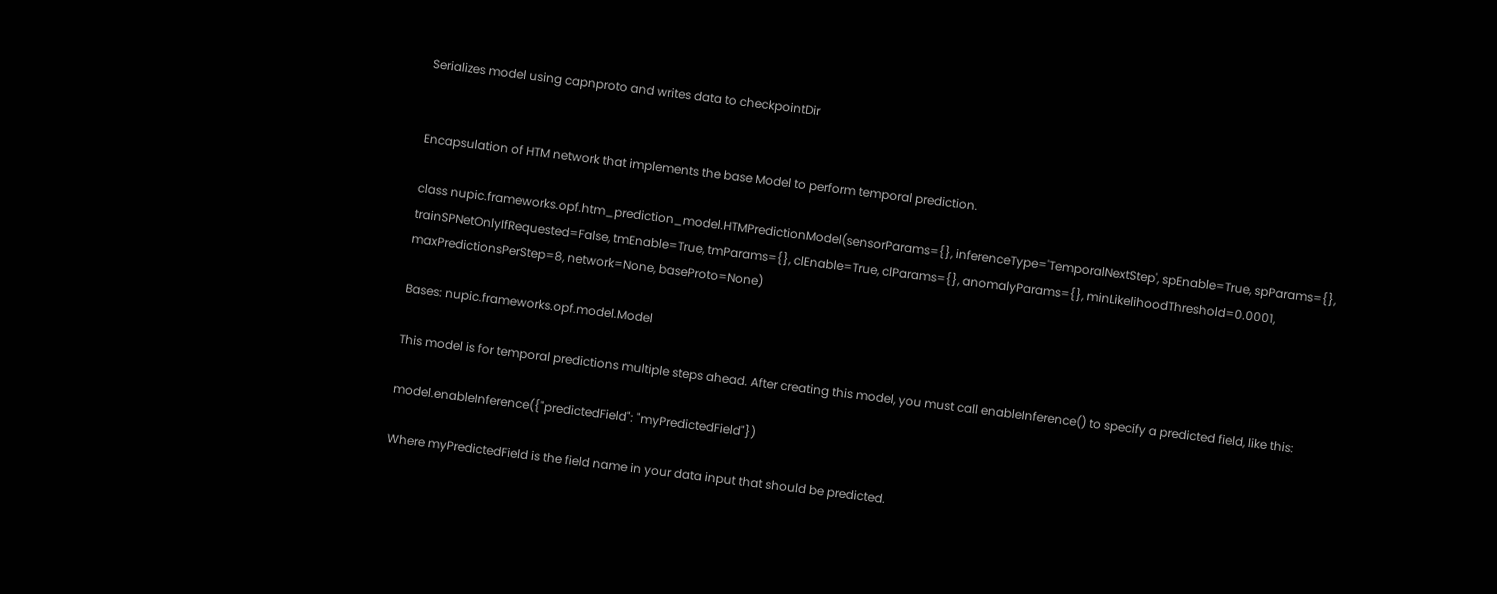Serializes model using capnproto and writes data to checkpointDir


Encapsulation of HTM network that implements the base Model to perform temporal prediction.

class nupic.frameworks.opf.htm_prediction_model.HTMPredictionModel(sensorParams={}, inferenceType='TemporalNextStep', spEnable=True, spParams={}, trainSPNetOnlyIfRequested=False, tmEnable=True, tmParams={}, clEnable=True, clParams={}, anomalyParams={}, minLikelihoodThreshold=0.0001, maxPredictionsPerStep=8, network=None, baseProto=None)

Bases: nupic.frameworks.opf.model.Model

This model is for temporal predictions multiple steps ahead. After creating this model, you must call enableInference() to specify a predicted field, like this:

model.enableInference({"predictedField": "myPredictedField"})

Where myPredictedField is the field name in your data input that should be predicted.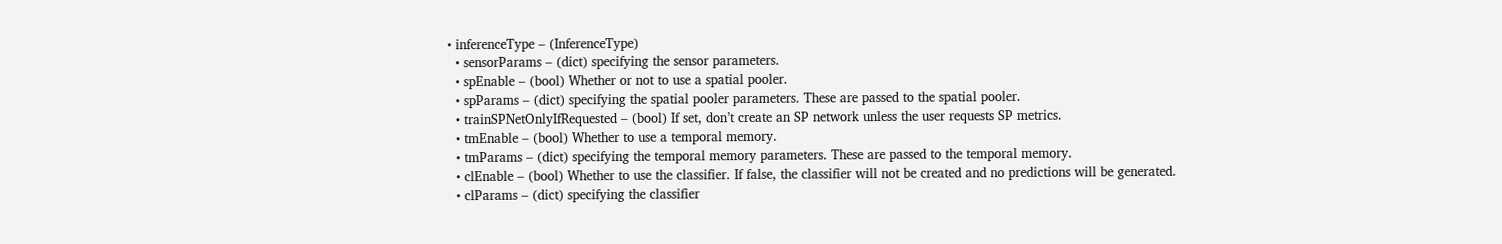• inferenceType – (InferenceType)
  • sensorParams – (dict) specifying the sensor parameters.
  • spEnable – (bool) Whether or not to use a spatial pooler.
  • spParams – (dict) specifying the spatial pooler parameters. These are passed to the spatial pooler.
  • trainSPNetOnlyIfRequested – (bool) If set, don’t create an SP network unless the user requests SP metrics.
  • tmEnable – (bool) Whether to use a temporal memory.
  • tmParams – (dict) specifying the temporal memory parameters. These are passed to the temporal memory.
  • clEnable – (bool) Whether to use the classifier. If false, the classifier will not be created and no predictions will be generated.
  • clParams – (dict) specifying the classifier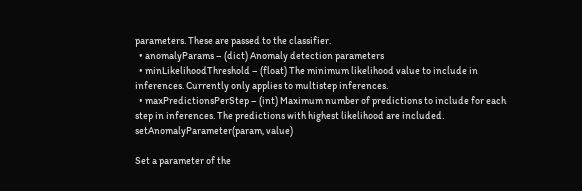parameters. These are passed to the classifier.
  • anomalyParams – (dict) Anomaly detection parameters
  • minLikelihoodThreshold – (float) The minimum likelihood value to include in inferences. Currently only applies to multistep inferences.
  • maxPredictionsPerStep – (int) Maximum number of predictions to include for each step in inferences. The predictions with highest likelihood are included.
setAnomalyParameter(param, value)

Set a parameter of the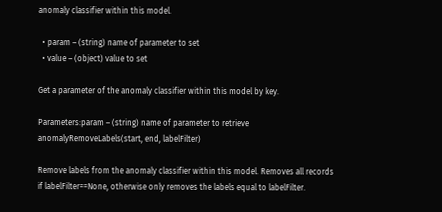anomaly classifier within this model.

  • param – (string) name of parameter to set
  • value – (object) value to set

Get a parameter of the anomaly classifier within this model by key.

Parameters:param – (string) name of parameter to retrieve
anomalyRemoveLabels(start, end, labelFilter)

Remove labels from the anomaly classifier within this model. Removes all records if labelFilter==None, otherwise only removes the labels equal to labelFilter.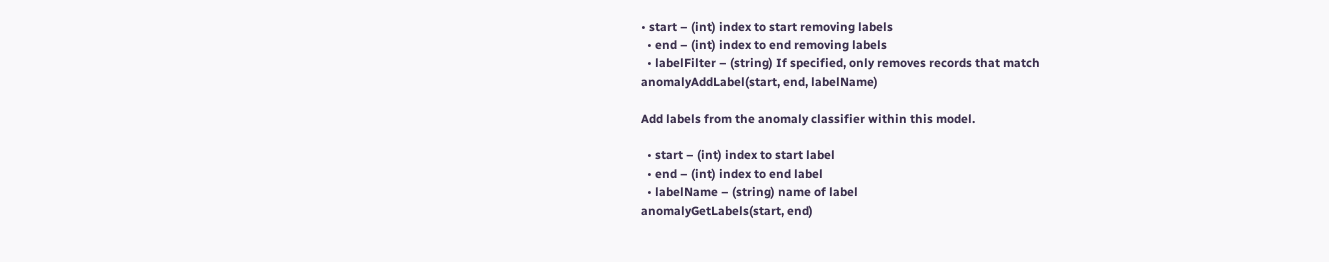• start – (int) index to start removing labels
  • end – (int) index to end removing labels
  • labelFilter – (string) If specified, only removes records that match
anomalyAddLabel(start, end, labelName)

Add labels from the anomaly classifier within this model.

  • start – (int) index to start label
  • end – (int) index to end label
  • labelName – (string) name of label
anomalyGetLabels(start, end)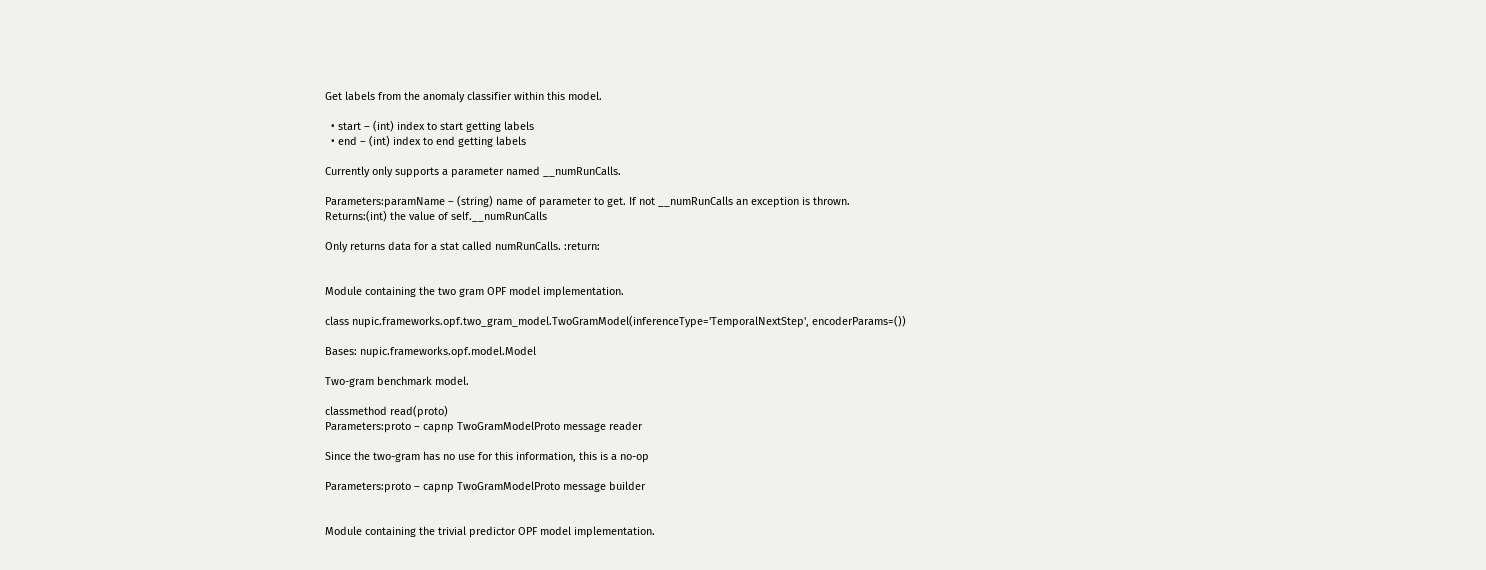Get labels from the anomaly classifier within this model.

  • start – (int) index to start getting labels
  • end – (int) index to end getting labels

Currently only supports a parameter named __numRunCalls.

Parameters:paramName – (string) name of parameter to get. If not __numRunCalls an exception is thrown.
Returns:(int) the value of self.__numRunCalls

Only returns data for a stat called numRunCalls. :return:


Module containing the two gram OPF model implementation.

class nupic.frameworks.opf.two_gram_model.TwoGramModel(inferenceType='TemporalNextStep', encoderParams=())

Bases: nupic.frameworks.opf.model.Model

Two-gram benchmark model.

classmethod read(proto)
Parameters:proto – capnp TwoGramModelProto message reader

Since the two-gram has no use for this information, this is a no-op

Parameters:proto – capnp TwoGramModelProto message builder


Module containing the trivial predictor OPF model implementation.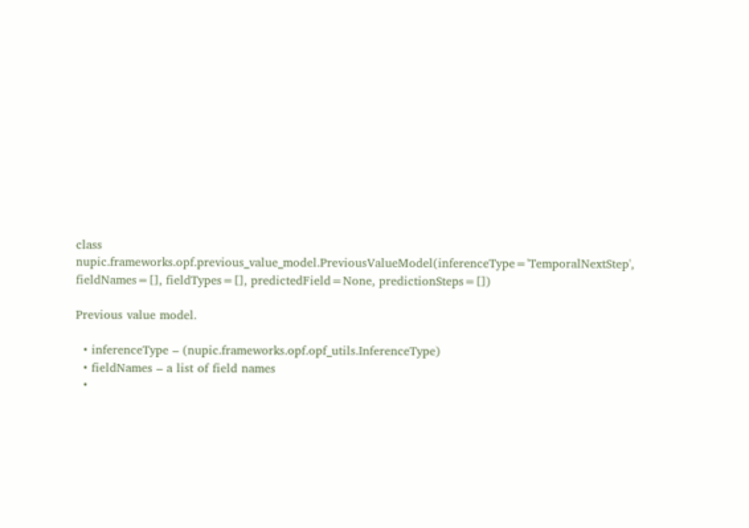class nupic.frameworks.opf.previous_value_model.PreviousValueModel(inferenceType='TemporalNextStep', fieldNames=[], fieldTypes=[], predictedField=None, predictionSteps=[])

Previous value model.

  • inferenceType – (nupic.frameworks.opf.opf_utils.InferenceType)
  • fieldNames – a list of field names
  •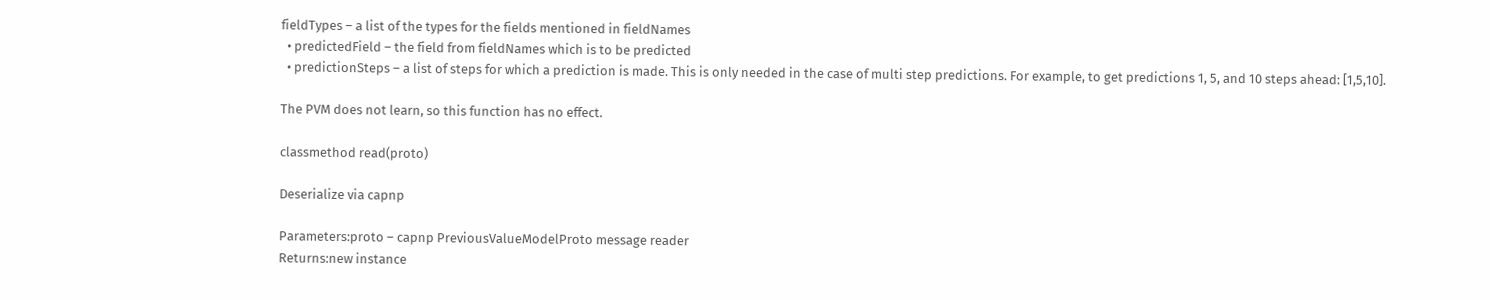fieldTypes – a list of the types for the fields mentioned in fieldNames
  • predictedField – the field from fieldNames which is to be predicted
  • predictionSteps – a list of steps for which a prediction is made. This is only needed in the case of multi step predictions. For example, to get predictions 1, 5, and 10 steps ahead: [1,5,10].

The PVM does not learn, so this function has no effect.

classmethod read(proto)

Deserialize via capnp

Parameters:proto – capnp PreviousValueModelProto message reader
Returns:new instance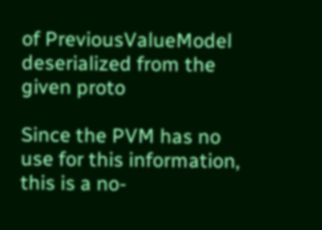of PreviousValueModel deserialized from the given proto

Since the PVM has no use for this information, this is a no-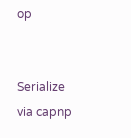op


Serialize via capnp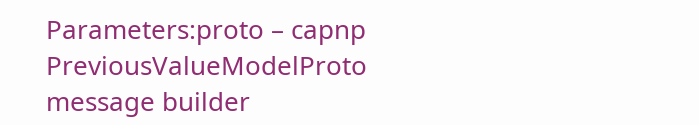Parameters:proto – capnp PreviousValueModelProto message builder